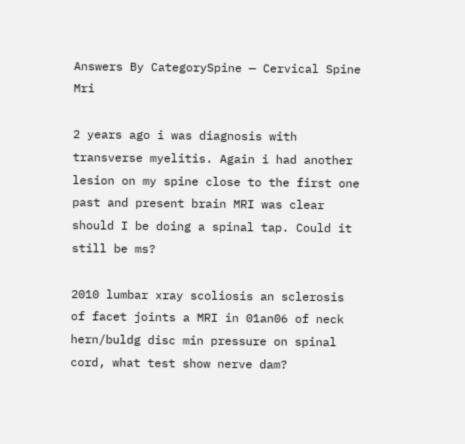Answers By CategorySpine — Cervical Spine Mri

2 years ago i was diagnosis with transverse myelitis. Again i had another lesion on my spine close to the first one past and present brain MRI was clear should I be doing a spinal tap. Could it still be ms?

2010 lumbar xray scoliosis an sclerosis of facet joints a MRI in 01an06 of neck hern/buldg disc min pressure on spinal cord, what test show nerve dam?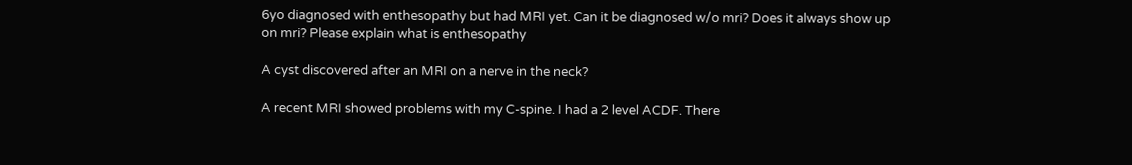6yo diagnosed with enthesopathy but had MRI yet. Can it be diagnosed w/o mri? Does it always show up on mri? Please explain what is enthesopathy

A cyst discovered after an MRI on a nerve in the neck?

A recent MRI showed problems with my C-spine. I had a 2 level ACDF. There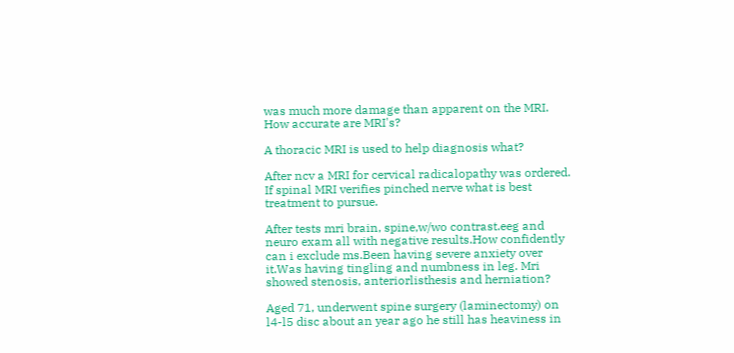was much more damage than apparent on the MRI. How accurate are MRI's?

A thoracic MRI is used to help diagnosis what?

After ncv a MRI for cervical radicalopathy was ordered. If spinal MRI verifies pinched nerve what is best treatment to pursue.

After tests mri brain, spine,w/wo contrast.eeg and neuro exam all with negative results.How confidently can i exclude ms.Been having severe anxiety over it.Was having tingling and numbness in leg. Mri showed stenosis, anteriorlisthesis and herniation?

Aged 71, underwent spine surgery (laminectomy) on l4-l5 disc about an year ago he still has heaviness in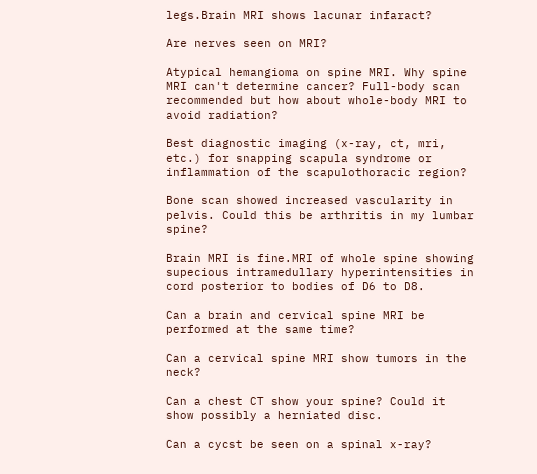legs.Brain MRI shows lacunar infaract?

Are nerves seen on MRI?

Atypical hemangioma on spine MRI. Why spine MRI can't determine cancer? Full-body scan recommended but how about whole-body MRI to avoid radiation?

Best diagnostic imaging (x-ray, ct, mri, etc.) for snapping scapula syndrome or inflammation of the scapulothoracic region?

Bone scan showed increased vascularity in pelvis. Could this be arthritis in my lumbar spine?

Brain MRI is fine.MRI of whole spine showing supecious intramedullary hyperintensities in cord posterior to bodies of D6 to D8.

Can a brain and cervical spine MRI be performed at the same time?

Can a cervical spine MRI show tumors in the neck?

Can a chest CT show your spine? Could it show possibly a herniated disc.

Can a cycst be seen on a spinal x-ray?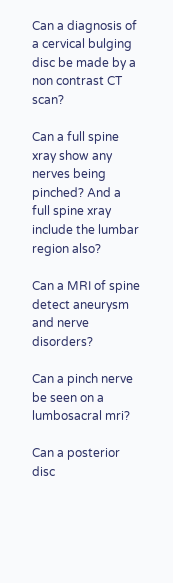Can a diagnosis of a cervical bulging disc be made by a non contrast CT scan?

Can a full spine xray show any nerves being pinched? And a full spine xray include the lumbar region also?

Can a MRI of spine detect aneurysm and nerve disorders?

Can a pinch nerve be seen on a lumbosacral mri?

Can a posterior disc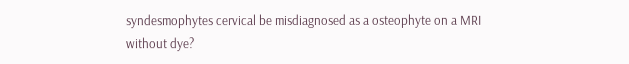syndesmophytes cervical be misdiagnosed as a osteophyte on a MRI without dye?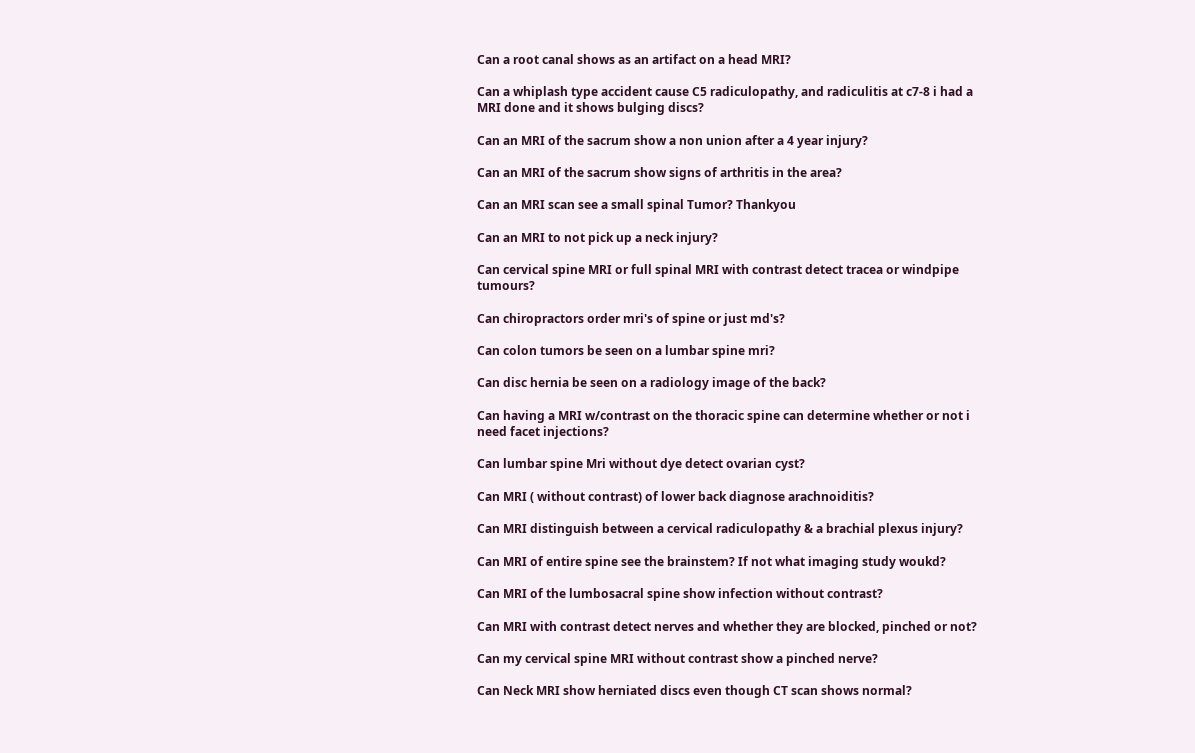Can a root canal shows as an artifact on a head MRI?

Can a whiplash type accident cause C5 radiculopathy, and radiculitis at c7-8 i had a MRI done and it shows bulging discs?

Can an MRI of the sacrum show a non union after a 4 year injury?

Can an MRI of the sacrum show signs of arthritis in the area?

Can an MRI scan see a small spinal Tumor? Thankyou

Can an MRI to not pick up a neck injury?

Can cervical spine MRI or full spinal MRI with contrast detect tracea or windpipe tumours?

Can chiropractors order mri's of spine or just md's?

Can colon tumors be seen on a lumbar spine mri?

Can disc hernia be seen on a radiology image of the back?

Can having a MRI w/contrast on the thoracic spine can determine whether or not i need facet injections?

Can lumbar spine Mri without dye detect ovarian cyst?

Can MRI ( without contrast) of lower back diagnose arachnoiditis?

Can MRI distinguish between a cervical radiculopathy & a brachial plexus injury?

Can MRI of entire spine see the brainstem? If not what imaging study woukd?

Can MRI of the lumbosacral spine show infection without contrast?

Can MRI with contrast detect nerves and whether they are blocked, pinched or not?

Can my cervical spine MRI without contrast show a pinched nerve?

Can Neck MRI show herniated discs even though CT scan shows normal?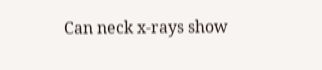Can neck x-rays show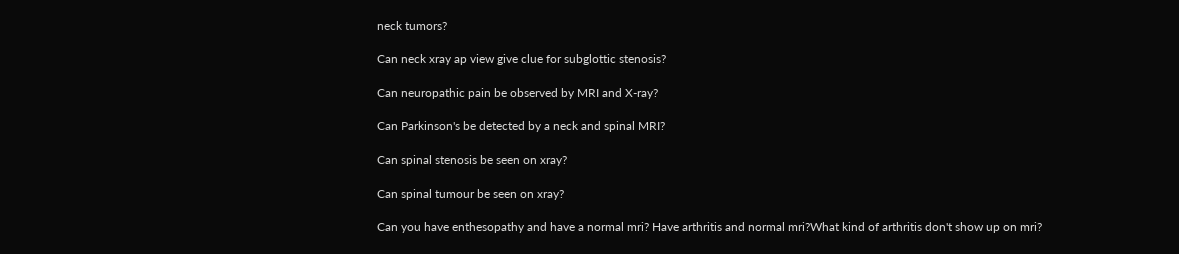neck tumors?

Can neck xray ap view give clue for subglottic stenosis?

Can neuropathic pain be observed by MRI and X-ray?

Can Parkinson's be detected by a neck and spinal MRI?

Can spinal stenosis be seen on xray?

Can spinal tumour be seen on xray?

Can you have enthesopathy and have a normal mri? Have arthritis and normal mri?What kind of arthritis don't show up on mri?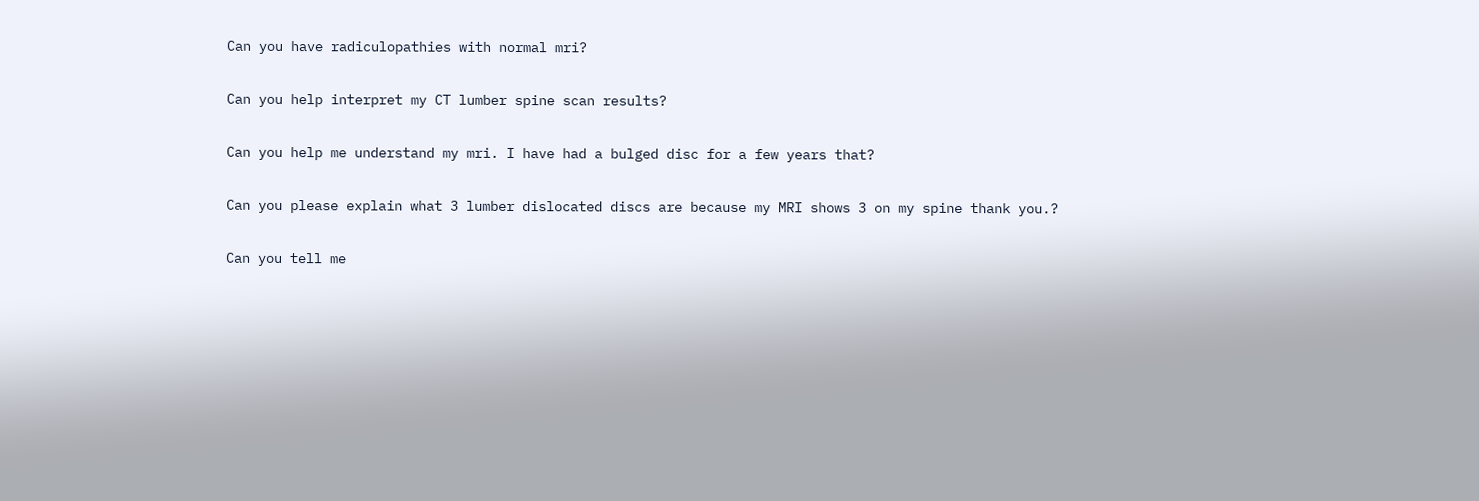Can you have radiculopathies with normal mri?

Can you help interpret my CT lumber spine scan results?

Can you help me understand my mri. I have had a bulged disc for a few years that?

Can you please explain what 3 lumber dislocated discs are because my MRI shows 3 on my spine thank you.?

Can you tell me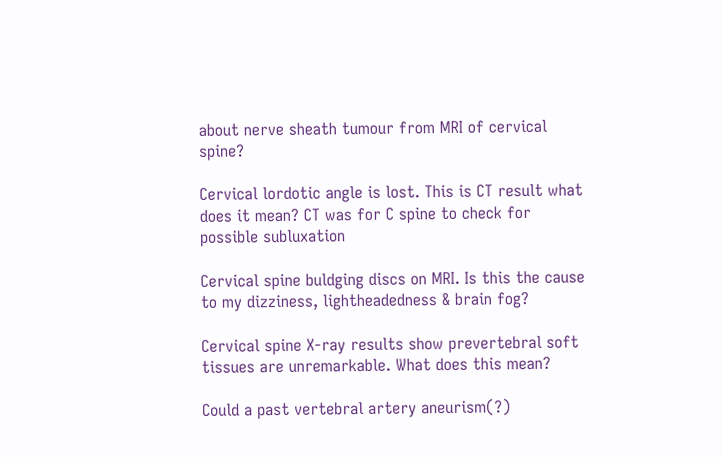about nerve sheath tumour from MRI of cervical spine?

Cervical lordotic angle is lost. This is CT result what does it mean? CT was for C spine to check for possible subluxation

Cervical spine buldging discs on MRI. Is this the cause to my dizziness, lightheadedness & brain fog?

Cervical spine X-ray results show prevertebral soft tissues are unremarkable. What does this mean?

Could a past vertebral artery aneurism(?)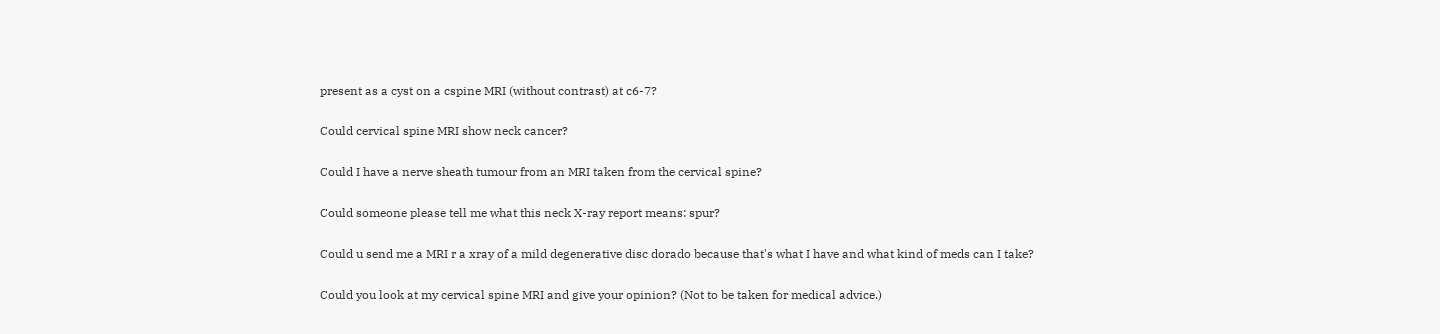present as a cyst on a cspine MRI (without contrast) at c6-7?

Could cervical spine MRI show neck cancer?

Could I have a nerve sheath tumour from an MRI taken from the cervical spine?

Could someone please tell me what this neck X-ray report means: spur?

Could u send me a MRI r a xray of a mild degenerative disc dorado because that's what I have and what kind of meds can I take?

Could you look at my cervical spine MRI and give your opinion? (Not to be taken for medical advice.)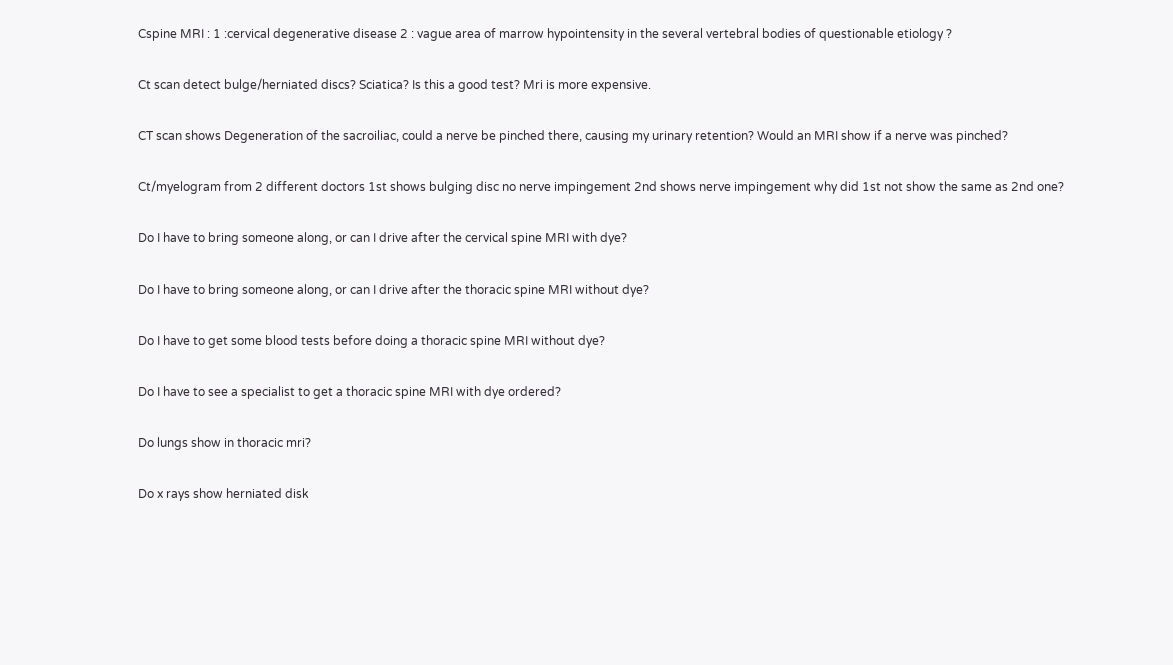Cspine MRI : 1 :cervical degenerative disease 2 : vague area of marrow hypointensity in the several vertebral bodies of questionable etiology ?

Ct scan detect bulge/herniated discs? Sciatica? Is this a good test? Mri is more expensive.

CT scan shows Degeneration of the sacroiliac, could a nerve be pinched there, causing my urinary retention? Would an MRI show if a nerve was pinched?

Ct/myelogram from 2 different doctors 1st shows bulging disc no nerve impingement 2nd shows nerve impingement why did 1st not show the same as 2nd one?

Do I have to bring someone along, or can I drive after the cervical spine MRI with dye?

Do I have to bring someone along, or can I drive after the thoracic spine MRI without dye?

Do I have to get some blood tests before doing a thoracic spine MRI without dye?

Do I have to see a specialist to get a thoracic spine MRI with dye ordered?

Do lungs show in thoracic mri?

Do x rays show herniated disk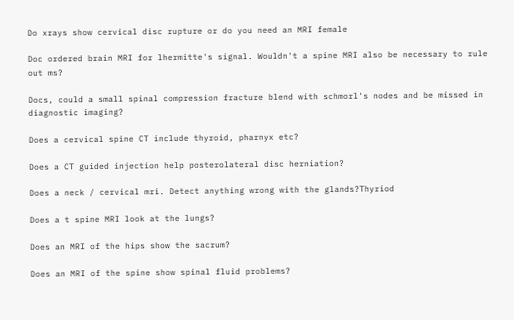Do xrays show cervical disc rupture or do you need an MRI female

Doc ordered brain MRI for lhermitte's signal. Wouldn't a spine MRI also be necessary to rule out ms?

Docs, could a small spinal compression fracture blend with schmorl's nodes and be missed in diagnostic imaging?

Does a cervical spine CT include thyroid, pharnyx etc?

Does a CT guided injection help posterolateral disc herniation?

Does a neck / cervical mri. Detect anything wrong with the glands?Thyriod

Does a t spine MRI look at the lungs?

Does an MRI of the hips show the sacrum?

Does an MRI of the spine show spinal fluid problems?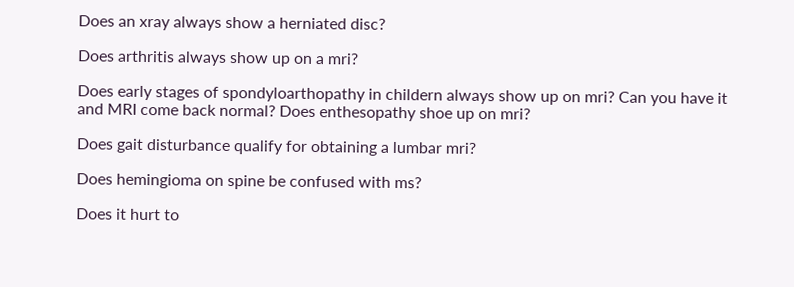Does an xray always show a herniated disc?

Does arthritis always show up on a mri?

Does early stages of spondyloarthopathy in childern always show up on mri? Can you have it and MRI come back normal? Does enthesopathy shoe up on mri?

Does gait disturbance qualify for obtaining a lumbar mri?

Does hemingioma on spine be confused with ms?

Does it hurt to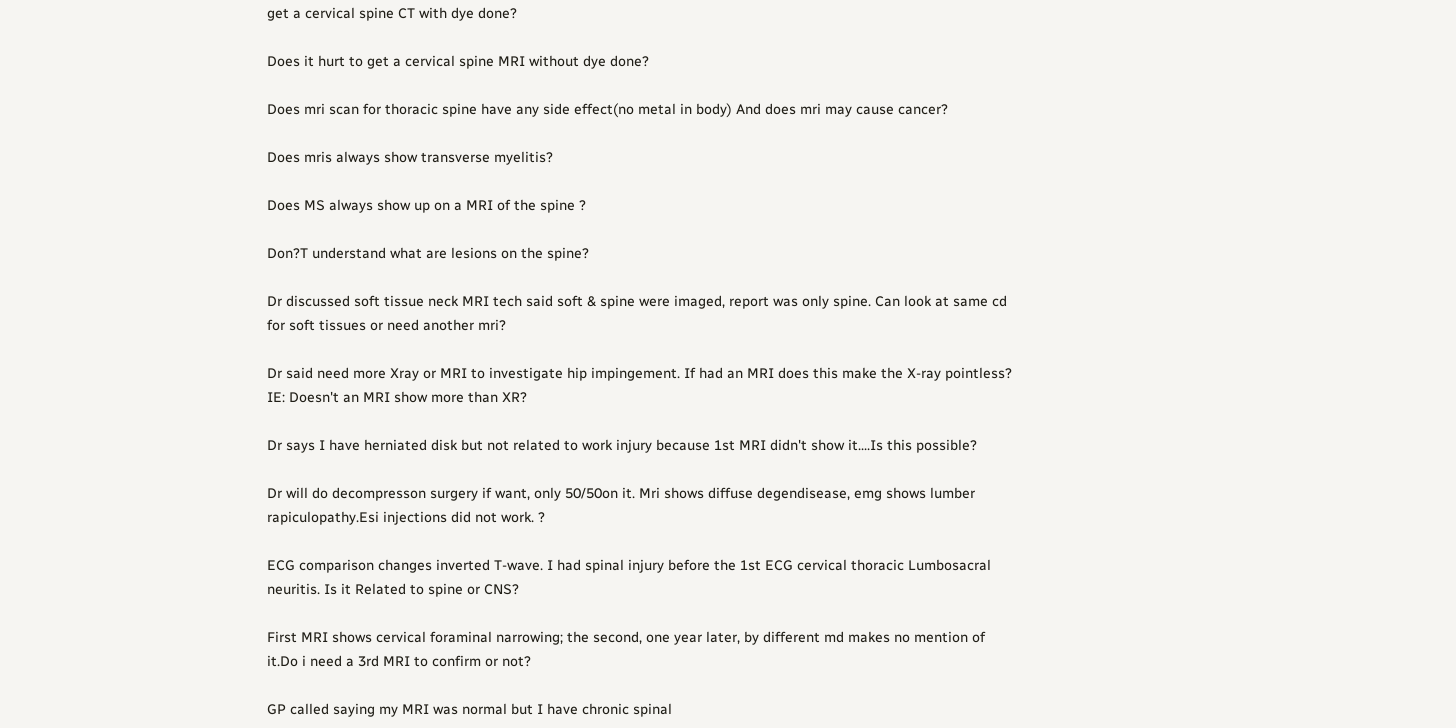get a cervical spine CT with dye done?

Does it hurt to get a cervical spine MRI without dye done?

Does mri scan for thoracic spine have any side effect(no metal in body) And does mri may cause cancer?

Does mris always show transverse myelitis?

Does MS always show up on a MRI of the spine ?

Don?T understand what are lesions on the spine?

Dr discussed soft tissue neck MRI tech said soft & spine were imaged, report was only spine. Can look at same cd for soft tissues or need another mri?

Dr said need more Xray or MRI to investigate hip impingement. If had an MRI does this make the X-ray pointless? IE: Doesn't an MRI show more than XR?

Dr says I have herniated disk but not related to work injury because 1st MRI didn't show it....Is this possible?

Dr will do decompresson surgery if want, only 50/50on it. Mri shows diffuse degendisease, emg shows lumber rapiculopathy.Esi injections did not work. ?

ECG comparison changes inverted T-wave. I had spinal injury before the 1st ECG cervical thoracic Lumbosacral neuritis. Is it Related to spine or CNS?

First MRI shows cervical foraminal narrowing; the second, one year later, by different md makes no mention of it.Do i need a 3rd MRI to confirm or not?

GP called saying my MRI was normal but I have chronic spinal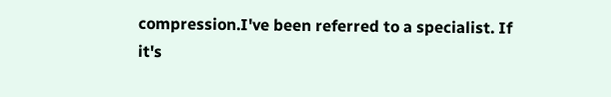compression.I've been referred to a specialist. If it's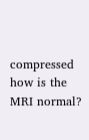compressed how is the MRI normal?